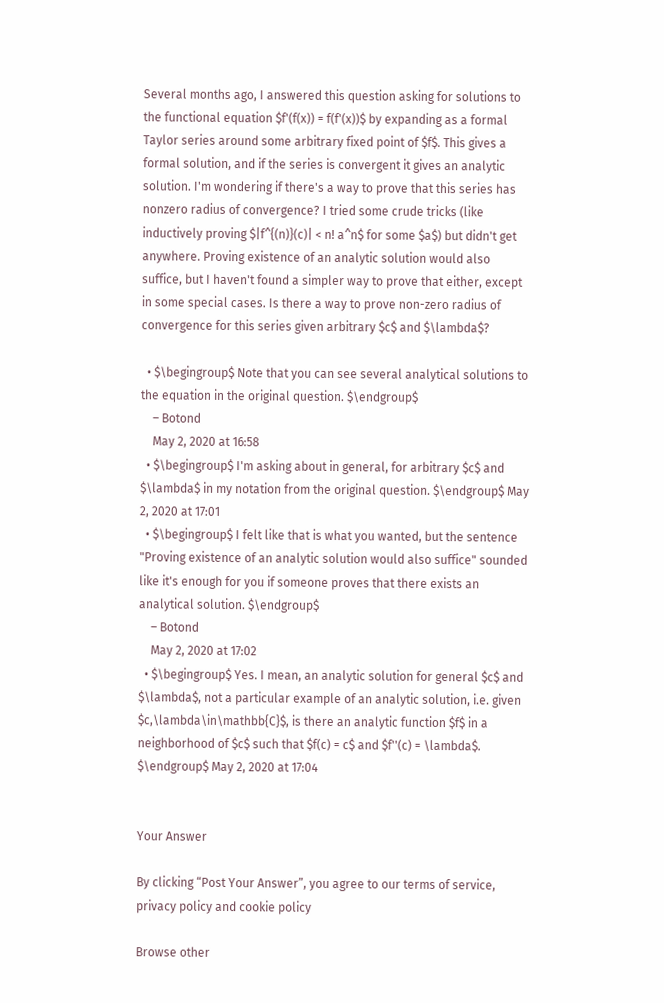Several months ago, I answered this question asking for solutions to the functional equation $f'(f(x)) = f(f'(x))$ by expanding as a formal Taylor series around some arbitrary fixed point of $f$. This gives a formal solution, and if the series is convergent it gives an analytic solution. I'm wondering if there's a way to prove that this series has nonzero radius of convergence? I tried some crude tricks (like inductively proving $|f^{(n)}(c)| < n! a^n$ for some $a$) but didn't get anywhere. Proving existence of an analytic solution would also suffice, but I haven't found a simpler way to prove that either, except in some special cases. Is there a way to prove non-zero radius of convergence for this series given arbitrary $c$ and $\lambda$?

  • $\begingroup$ Note that you can see several analytical solutions to the equation in the original question. $\endgroup$
    – Botond
    May 2, 2020 at 16:58
  • $\begingroup$ I'm asking about in general, for arbitrary $c$ and $\lambda$ in my notation from the original question. $\endgroup$ May 2, 2020 at 17:01
  • $\begingroup$ I felt like that is what you wanted, but the sentence "Proving existence of an analytic solution would also suffice" sounded like it's enough for you if someone proves that there exists an analytical solution. $\endgroup$
    – Botond
    May 2, 2020 at 17:02
  • $\begingroup$ Yes. I mean, an analytic solution for general $c$ and $\lambda$, not a particular example of an analytic solution, i.e. given $c,\lambda\in\mathbb{C}$, is there an analytic function $f$ in a neighborhood of $c$ such that $f(c) = c$ and $f''(c) = \lambda$. $\endgroup$ May 2, 2020 at 17:04


Your Answer

By clicking “Post Your Answer”, you agree to our terms of service, privacy policy and cookie policy

Browse other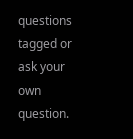questions tagged or ask your own question.